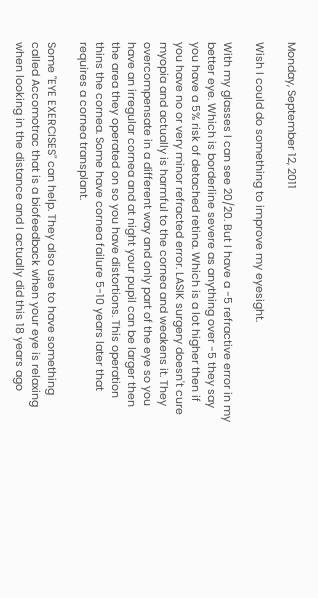Monday, September 12, 2011

Wish I could do something to improve my eyesight.

With my glasses I can see 20/20. But I have a -5 refractive error in my better eye. Which is borderline severe as anything over -5 they say you have a 5% risk of detached retina. Which is a lot higher then if you have no or very minor refracted error. LASIK surgery doesn't cure myopia and actually is harmful to the cornea and weakens it. They overcompensate in a different way and only part of the eye so you have an irregular cornea and at night your pupil can be larger then the area they operated on so you have distortions. This operation thins the cornea. Some have cornea failure 5-10 years later that requires a cornea transplant.

Some "EYE EXERCISES" can help. They also use to have something called Accomotrac that is a biofeedback when your eye is relaxing when looking in the distance and I actually did this 18 years ago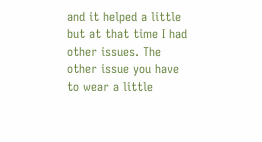and it helped a little but at that time I had other issues. The other issue you have to wear a little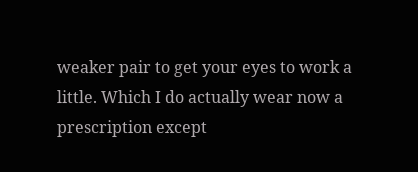weaker pair to get your eyes to work a little. Which I do actually wear now a prescription except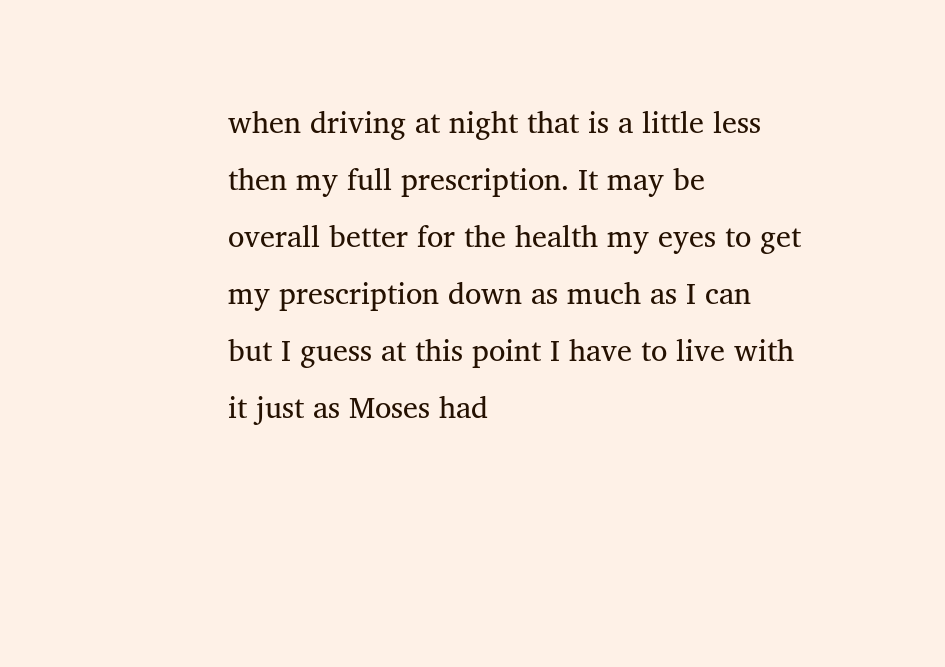when driving at night that is a little less then my full prescription. It may be overall better for the health my eyes to get my prescription down as much as I can but I guess at this point I have to live with it just as Moses had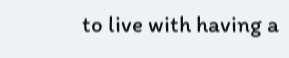to live with having a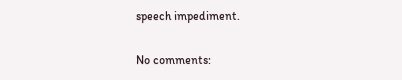speech impediment.

No comments: